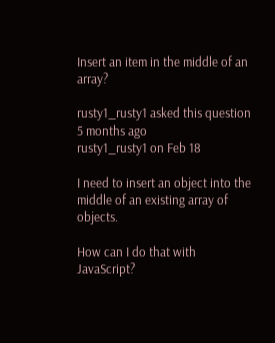Insert an item in the middle of an array?

rusty1_rusty1 asked this question 5 months ago
rusty1_rusty1 on Feb 18

I need to insert an object into the middle of an existing array of objects.

How can I do that with JavaScript?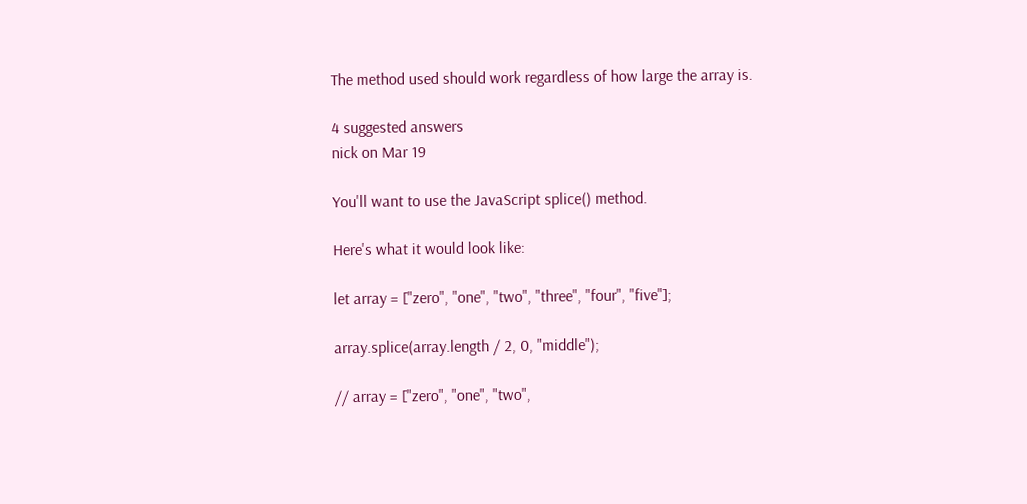The method used should work regardless of how large the array is.

4 suggested answers
nick on Mar 19

You'll want to use the JavaScript splice() method.

Here's what it would look like:

let array = ["zero", "one", "two", "three", "four", "five"];

array.splice(array.length / 2, 0, "middle");

// array = ["zero", "one", "two",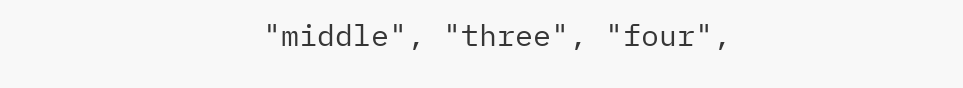"middle", "three", "four",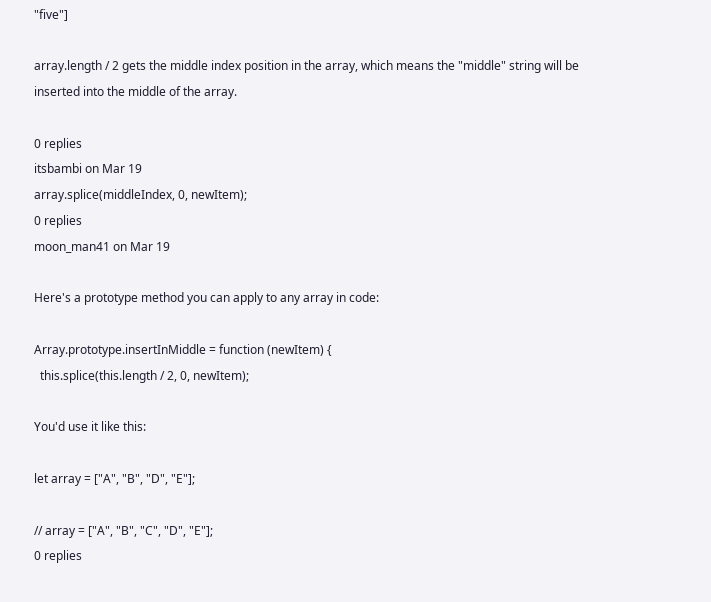"five"]

array.length / 2 gets the middle index position in the array, which means the "middle" string will be inserted into the middle of the array.

0 replies
itsbambi on Mar 19
array.splice(middleIndex, 0, newItem);
0 replies
moon_man41 on Mar 19

Here's a prototype method you can apply to any array in code:

Array.prototype.insertInMiddle = function (newItem) {
  this.splice(this.length / 2, 0, newItem);

You'd use it like this:

let array = ["A", "B", "D", "E"];

// array = ["A", "B", "C", "D", "E"];
0 replies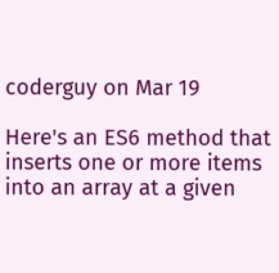coderguy on Mar 19

Here's an ES6 method that inserts one or more items into an array at a given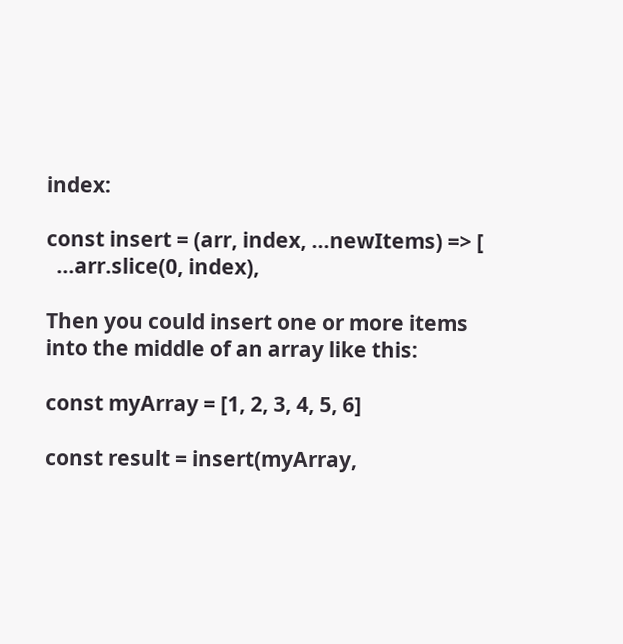index:

const insert = (arr, index, ...newItems) => [
  ...arr.slice(0, index),

Then you could insert one or more items into the middle of an array like this:

const myArray = [1, 2, 3, 4, 5, 6]

const result = insert(myArray,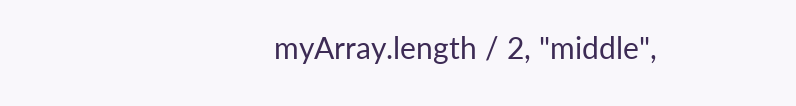myArray.length / 2, "middle",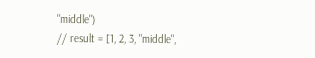"middle")
// result = [1, 2, 3, "middle",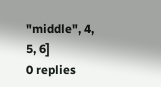"middle", 4, 5, 6]
0 replies